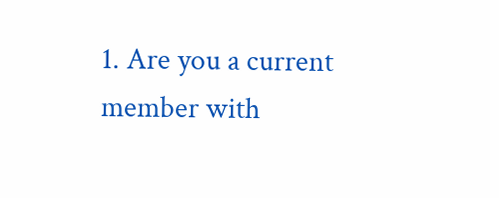1. Are you a current member with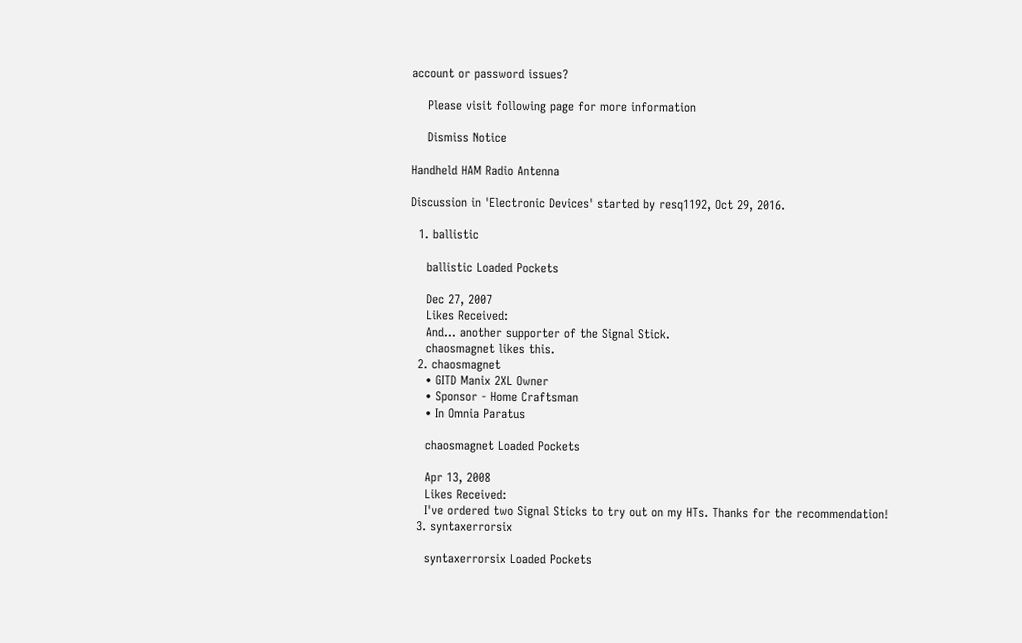account or password issues?

    Please visit following page for more information

    Dismiss Notice

Handheld HAM Radio Antenna

Discussion in 'Electronic Devices' started by resq1192, Oct 29, 2016.

  1. ballistic

    ballistic Loaded Pockets

    Dec 27, 2007
    Likes Received:
    And... another supporter of the Signal Stick.
    chaosmagnet likes this.
  2. chaosmagnet
    • GITD Manix 2XL Owner
    • Sponsor - Home Craftsman
    • In Omnia Paratus

    chaosmagnet Loaded Pockets

    Apr 13, 2008
    Likes Received:
    I've ordered two Signal Sticks to try out on my HTs. Thanks for the recommendation!
  3. syntaxerrorsix

    syntaxerrorsix Loaded Pockets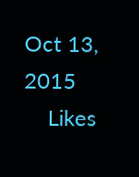Oct 13, 2015
    Likes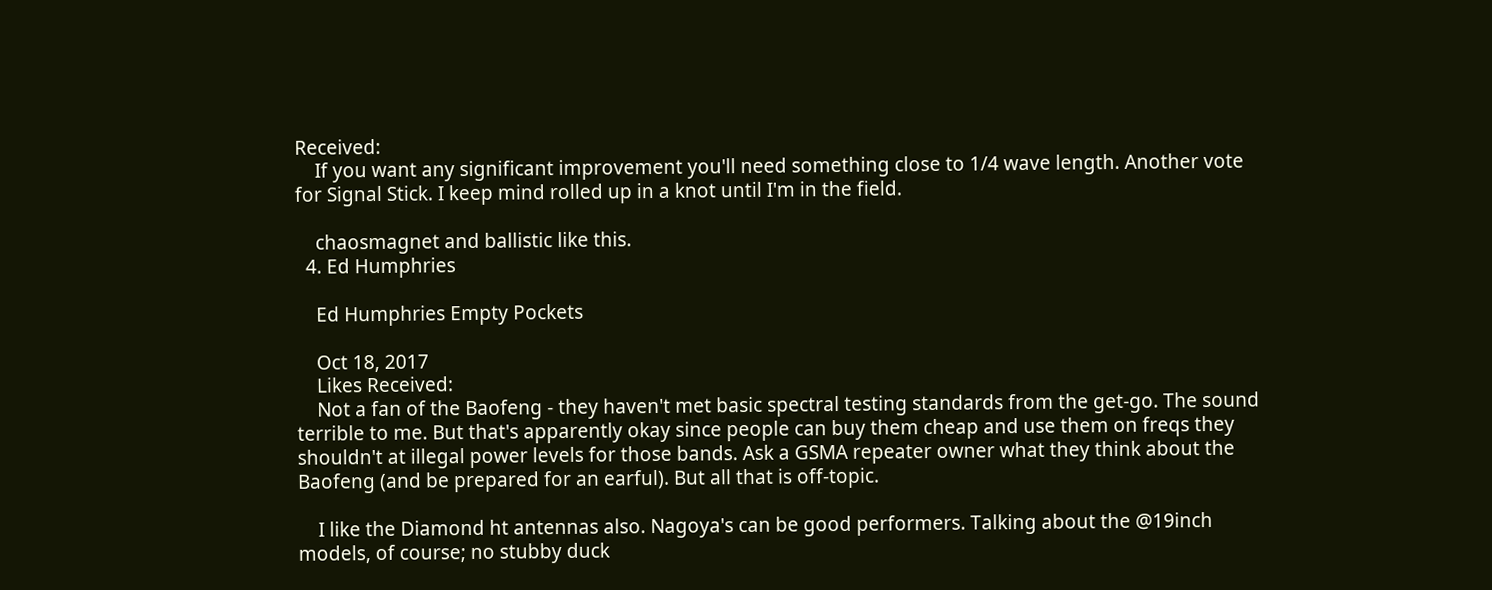Received:
    If you want any significant improvement you'll need something close to 1/4 wave length. Another vote for Signal Stick. I keep mind rolled up in a knot until I'm in the field.

    chaosmagnet and ballistic like this.
  4. Ed Humphries

    Ed Humphries Empty Pockets

    Oct 18, 2017
    Likes Received:
    Not a fan of the Baofeng - they haven't met basic spectral testing standards from the get-go. The sound terrible to me. But that's apparently okay since people can buy them cheap and use them on freqs they shouldn't at illegal power levels for those bands. Ask a GSMA repeater owner what they think about the Baofeng (and be prepared for an earful). But all that is off-topic.

    I like the Diamond ht antennas also. Nagoya's can be good performers. Talking about the @19inch models, of course; no stubby duck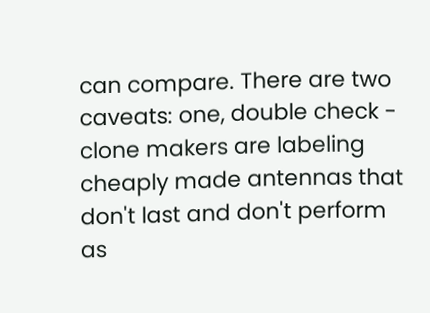can compare. There are two caveats: one, double check - clone makers are labeling cheaply made antennas that don't last and don't perform as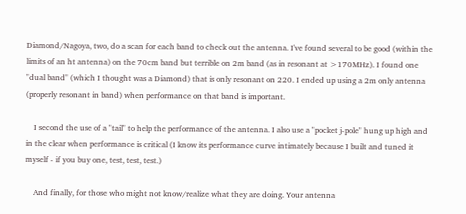Diamond/Nagoya, two, do a scan for each band to check out the antenna. I've found several to be good (within the limits of an ht antenna) on the 70cm band but terrible on 2m band (as in resonant at >170MHz). I found one "dual band" (which I thought was a Diamond) that is only resonant on 220. I ended up using a 2m only antenna (properly resonant in band) when performance on that band is important.

    I second the use of a "tail" to help the performance of the antenna. I also use a "pocket j-pole" hung up high and in the clear when performance is critical (I know its performance curve intimately because I built and tuned it myself - if you buy one, test, test, test.)

    And finally, for those who might not know/realize what they are doing. Your antenna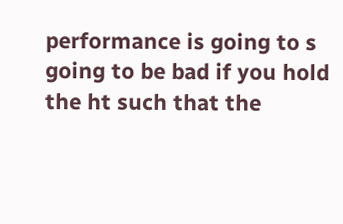performance is going to s going to be bad if you hold the ht such that the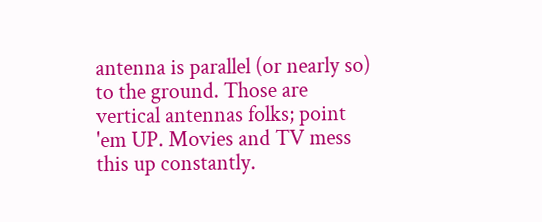antenna is parallel (or nearly so) to the ground. Those are vertical antennas folks; point 'em UP. Movies and TV mess this up constantly.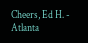Cheers, Ed H. - Atlanta